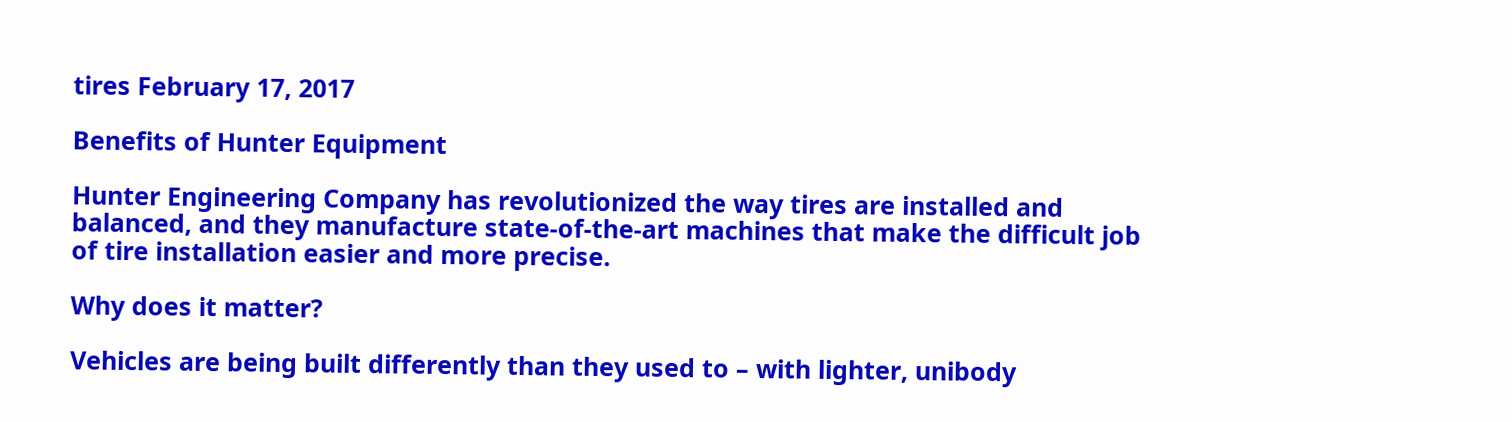tires February 17, 2017

Benefits of Hunter Equipment

Hunter Engineering Company has revolutionized the way tires are installed and balanced, and they manufacture state-of-the-art machines that make the difficult job of tire installation easier and more precise.

Why does it matter?

Vehicles are being built differently than they used to – with lighter, unibody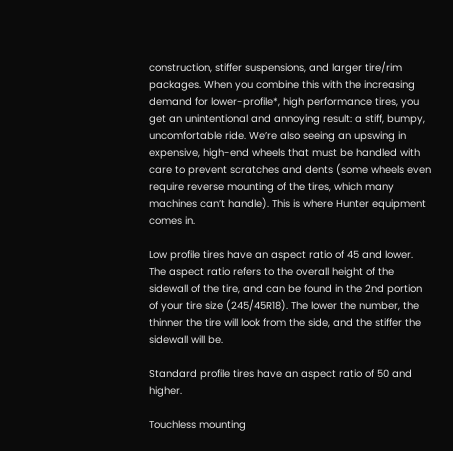construction, stiffer suspensions, and larger tire/rim packages. When you combine this with the increasing demand for lower-profile*, high performance tires, you get an unintentional and annoying result: a stiff, bumpy, uncomfortable ride. We’re also seeing an upswing in expensive, high-end wheels that must be handled with care to prevent scratches and dents (some wheels even require reverse mounting of the tires, which many machines can’t handle). This is where Hunter equipment comes in.

Low profile tires have an aspect ratio of 45 and lower. The aspect ratio refers to the overall height of the sidewall of the tire, and can be found in the 2nd portion of your tire size (245/45R18). The lower the number, the thinner the tire will look from the side, and the stiffer the sidewall will be.

Standard profile tires have an aspect ratio of 50 and higher.

Touchless mounting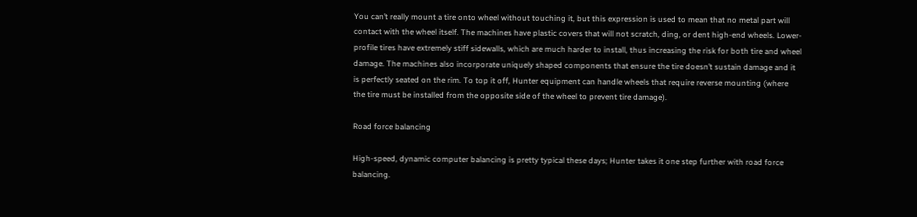You can’t really mount a tire onto wheel without touching it, but this expression is used to mean that no metal part will contact with the wheel itself. The machines have plastic covers that will not scratch, ding, or dent high-end wheels. Lower-profile tires have extremely stiff sidewalls, which are much harder to install, thus increasing the risk for both tire and wheel damage. The machines also incorporate uniquely shaped components that ensure the tire doesn’t sustain damage and it is perfectly seated on the rim. To top it off, Hunter equipment can handle wheels that require reverse mounting (where the tire must be installed from the opposite side of the wheel to prevent tire damage).

Road force balancing

High-speed, dynamic computer balancing is pretty typical these days; Hunter takes it one step further with road force balancing.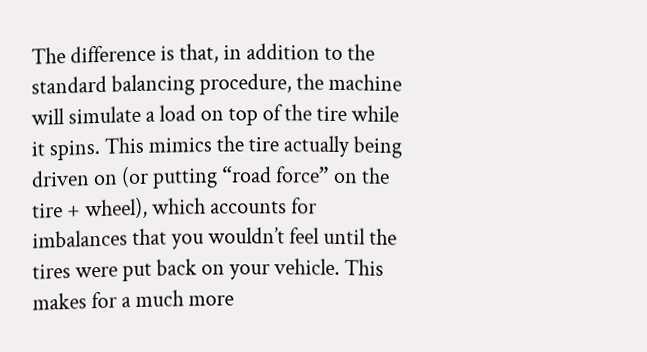The difference is that, in addition to the standard balancing procedure, the machine will simulate a load on top of the tire while it spins. This mimics the tire actually being driven on (or putting “road force” on the tire + wheel), which accounts for imbalances that you wouldn’t feel until the tires were put back on your vehicle. This makes for a much more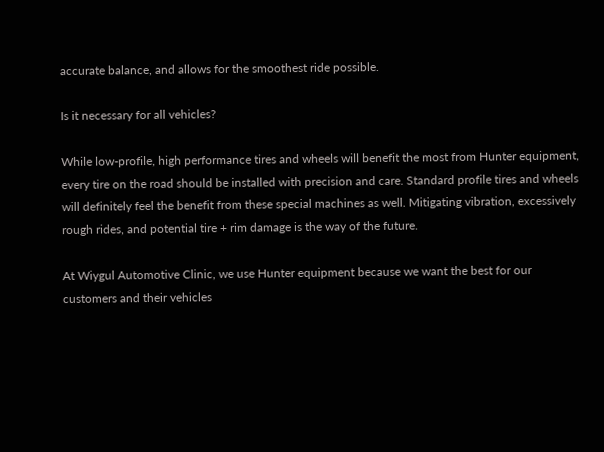accurate balance, and allows for the smoothest ride possible.

Is it necessary for all vehicles?

While low-profile, high performance tires and wheels will benefit the most from Hunter equipment, every tire on the road should be installed with precision and care. Standard profile tires and wheels will definitely feel the benefit from these special machines as well. Mitigating vibration, excessively rough rides, and potential tire + rim damage is the way of the future.

At Wiygul Automotive Clinic, we use Hunter equipment because we want the best for our customers and their vehicles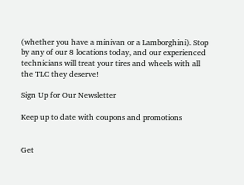(whether you have a minivan or a Lamborghini). Stop by any of our 8 locations today, and our experienced technicians will treat your tires and wheels with all the TLC they deserve!

Sign Up for Our Newsletter

Keep up to date with coupons and promotions


Get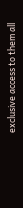exclusive access to them all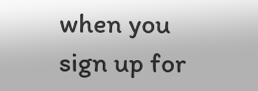when you sign up for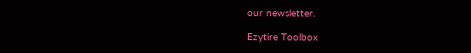our newsletter.

Ezytire Toolbox